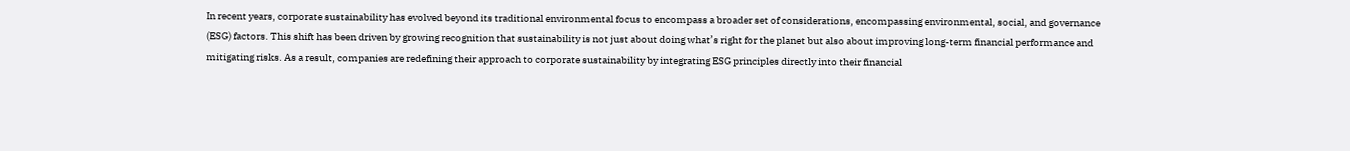In recent years, corporate sustainability has evolved beyond its traditional environmental focus to encompass a broader set of considerations, encompassing environmental, social, and governance (ESG) factors. This shift has been driven by growing recognition that sustainability is not just about doing what’s right for the planet but also about improving long-term financial performance and mitigating risks. As a result, companies are redefining their approach to corporate sustainability by integrating ESG principles directly into their financial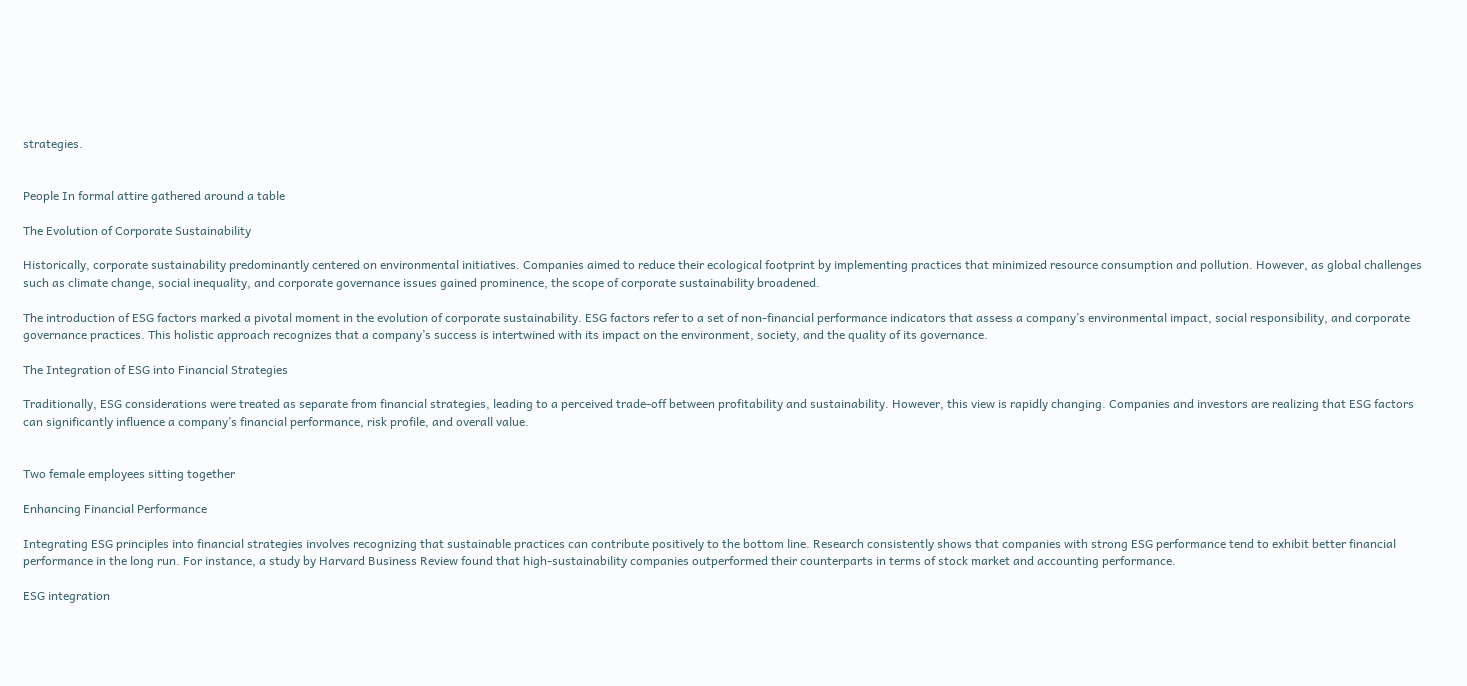strategies.


People In formal attire gathered around a table

The Evolution of Corporate Sustainability

Historically, corporate sustainability predominantly centered on environmental initiatives. Companies aimed to reduce their ecological footprint by implementing practices that minimized resource consumption and pollution. However, as global challenges such as climate change, social inequality, and corporate governance issues gained prominence, the scope of corporate sustainability broadened.

The introduction of ESG factors marked a pivotal moment in the evolution of corporate sustainability. ESG factors refer to a set of non-financial performance indicators that assess a company’s environmental impact, social responsibility, and corporate governance practices. This holistic approach recognizes that a company’s success is intertwined with its impact on the environment, society, and the quality of its governance.

The Integration of ESG into Financial Strategies

Traditionally, ESG considerations were treated as separate from financial strategies, leading to a perceived trade-off between profitability and sustainability. However, this view is rapidly changing. Companies and investors are realizing that ESG factors can significantly influence a company’s financial performance, risk profile, and overall value.


Two female employees sitting together

Enhancing Financial Performance

Integrating ESG principles into financial strategies involves recognizing that sustainable practices can contribute positively to the bottom line. Research consistently shows that companies with strong ESG performance tend to exhibit better financial performance in the long run. For instance, a study by Harvard Business Review found that high-sustainability companies outperformed their counterparts in terms of stock market and accounting performance.

ESG integration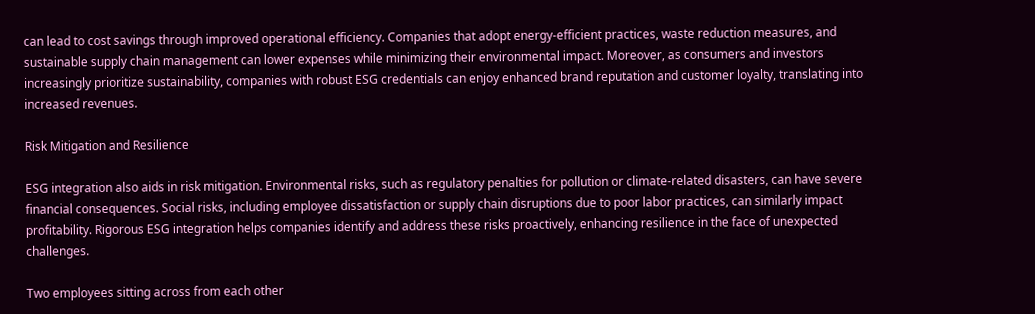can lead to cost savings through improved operational efficiency. Companies that adopt energy-efficient practices, waste reduction measures, and sustainable supply chain management can lower expenses while minimizing their environmental impact. Moreover, as consumers and investors increasingly prioritize sustainability, companies with robust ESG credentials can enjoy enhanced brand reputation and customer loyalty, translating into increased revenues.

Risk Mitigation and Resilience

ESG integration also aids in risk mitigation. Environmental risks, such as regulatory penalties for pollution or climate-related disasters, can have severe financial consequences. Social risks, including employee dissatisfaction or supply chain disruptions due to poor labor practices, can similarly impact profitability. Rigorous ESG integration helps companies identify and address these risks proactively, enhancing resilience in the face of unexpected challenges.

Two employees sitting across from each other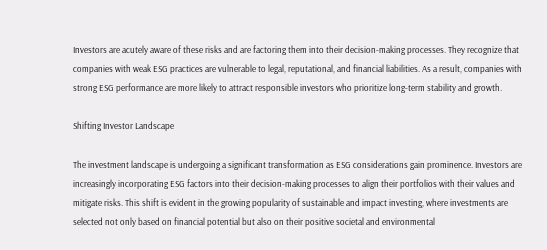Investors are acutely aware of these risks and are factoring them into their decision-making processes. They recognize that companies with weak ESG practices are vulnerable to legal, reputational, and financial liabilities. As a result, companies with strong ESG performance are more likely to attract responsible investors who prioritize long-term stability and growth.

Shifting Investor Landscape

The investment landscape is undergoing a significant transformation as ESG considerations gain prominence. Investors are increasingly incorporating ESG factors into their decision-making processes to align their portfolios with their values and mitigate risks. This shift is evident in the growing popularity of sustainable and impact investing, where investments are selected not only based on financial potential but also on their positive societal and environmental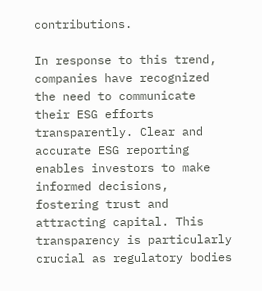contributions.

In response to this trend, companies have recognized the need to communicate their ESG efforts transparently. Clear and accurate ESG reporting enables investors to make informed decisions, fostering trust and attracting capital. This transparency is particularly crucial as regulatory bodies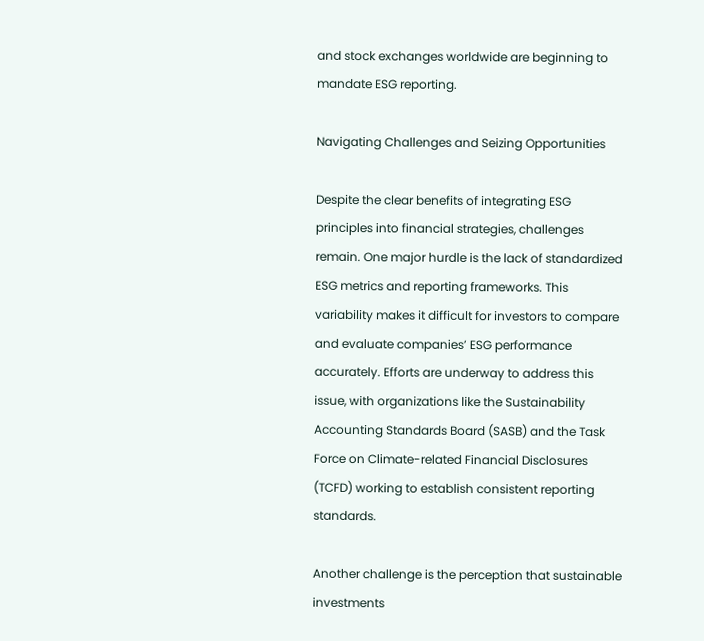and stock exchanges worldwide are beginning to mandate ESG reporting.

Navigating Challenges and Seizing Opportunities

Despite the clear benefits of integrating ESG principles into financial strategies, challenges remain. One major hurdle is the lack of standardized ESG metrics and reporting frameworks. This variability makes it difficult for investors to compare and evaluate companies’ ESG performance accurately. Efforts are underway to address this issue, with organizations like the Sustainability Accounting Standards Board (SASB) and the Task Force on Climate-related Financial Disclosures (TCFD) working to establish consistent reporting standards.

Another challenge is the perception that sustainable investments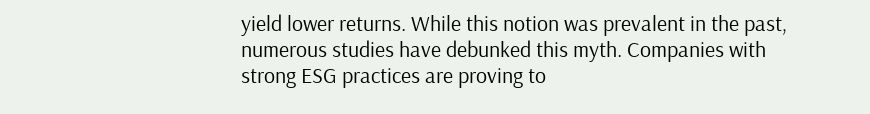yield lower returns. While this notion was prevalent in the past, numerous studies have debunked this myth. Companies with strong ESG practices are proving to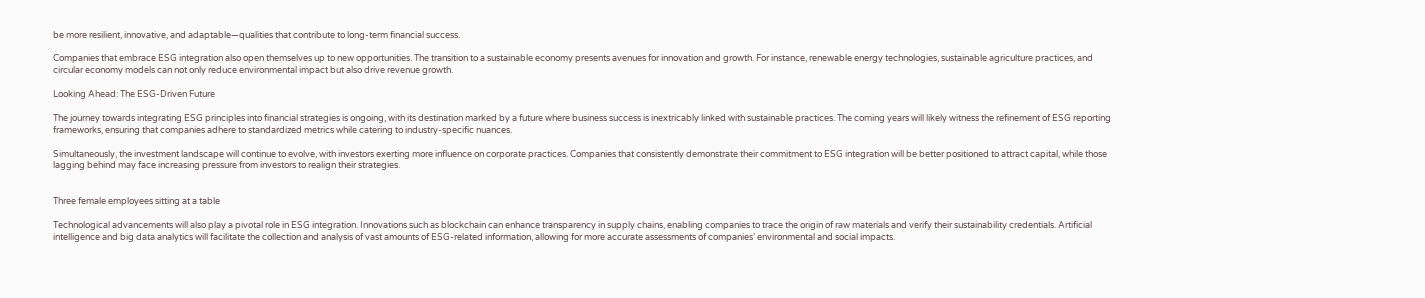be more resilient, innovative, and adaptable—qualities that contribute to long-term financial success.

Companies that embrace ESG integration also open themselves up to new opportunities. The transition to a sustainable economy presents avenues for innovation and growth. For instance, renewable energy technologies, sustainable agriculture practices, and circular economy models can not only reduce environmental impact but also drive revenue growth.

Looking Ahead: The ESG-Driven Future

The journey towards integrating ESG principles into financial strategies is ongoing, with its destination marked by a future where business success is inextricably linked with sustainable practices. The coming years will likely witness the refinement of ESG reporting frameworks, ensuring that companies adhere to standardized metrics while catering to industry-specific nuances.

Simultaneously, the investment landscape will continue to evolve, with investors exerting more influence on corporate practices. Companies that consistently demonstrate their commitment to ESG integration will be better positioned to attract capital, while those lagging behind may face increasing pressure from investors to realign their strategies.


Three female employees sitting at a table

Technological advancements will also play a pivotal role in ESG integration. Innovations such as blockchain can enhance transparency in supply chains, enabling companies to trace the origin of raw materials and verify their sustainability credentials. Artificial intelligence and big data analytics will facilitate the collection and analysis of vast amounts of ESG-related information, allowing for more accurate assessments of companies’ environmental and social impacts.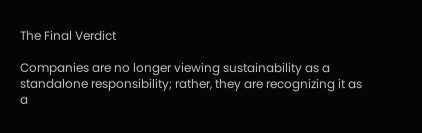The Final Verdict

Companies are no longer viewing sustainability as a standalone responsibility; rather, they are recognizing it as a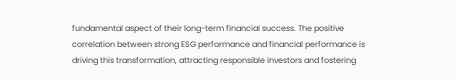fundamental aspect of their long-term financial success. The positive correlation between strong ESG performance and financial performance is driving this transformation, attracting responsible investors and fostering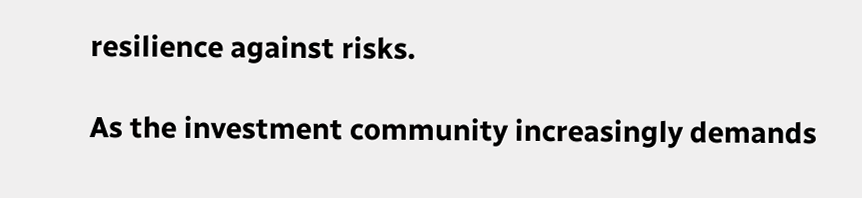resilience against risks.

As the investment community increasingly demands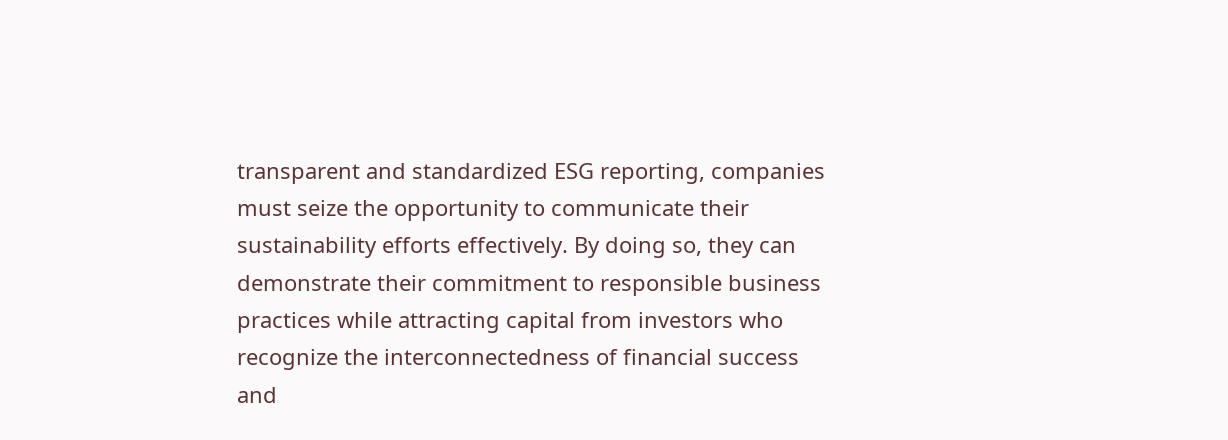transparent and standardized ESG reporting, companies must seize the opportunity to communicate their sustainability efforts effectively. By doing so, they can demonstrate their commitment to responsible business practices while attracting capital from investors who recognize the interconnectedness of financial success and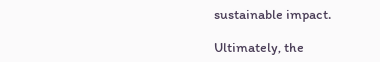sustainable impact.

Ultimately, the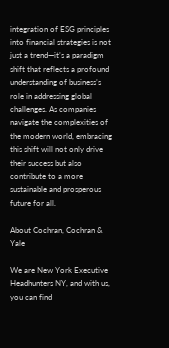integration of ESG principles into financial strategies is not just a trend—it’s a paradigm shift that reflects a profound understanding of business’s role in addressing global challenges. As companies navigate the complexities of the modern world, embracing this shift will not only drive their success but also contribute to a more sustainable and prosperous future for all.

About Cochran, Cochran & Yale

We are New York Executive Headhunters NY, and with us, you can find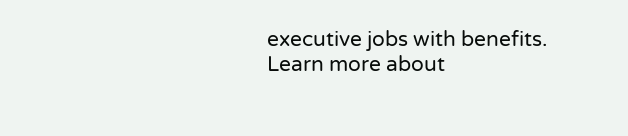executive jobs with benefits. Learn more about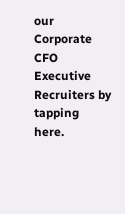our Corporate CFO Executive Recruiters by tapping here.